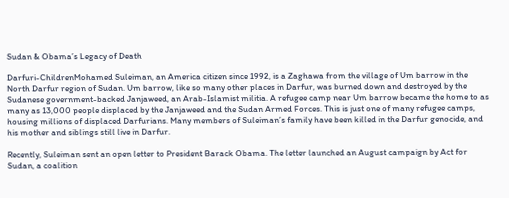Sudan & Obama’s Legacy of Death

Darfuri-ChildrenMohamed Suleiman, an America citizen since 1992, is a Zaghawa from the village of Um barrow in the North Darfur region of Sudan. Um barrow, like so many other places in Darfur, was burned down and destroyed by the Sudanese government-backed Janjaweed, an Arab-Islamist militia. A refugee camp near Um barrow became the home to as many as 13,000 people displaced by the Janjaweed and the Sudan Armed Forces. This is just one of many refugee camps, housing millions of displaced Darfurians. Many members of Suleiman’s family have been killed in the Darfur genocide, and his mother and siblings still live in Darfur.

Recently, Suleiman sent an open letter to President Barack Obama. The letter launched an August campaign by Act for Sudan, a coalition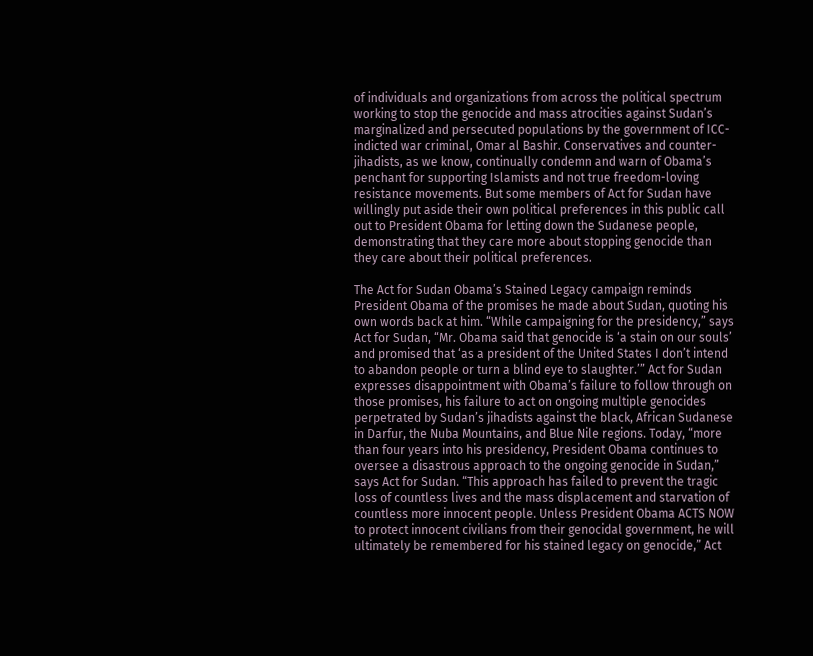of individuals and organizations from across the political spectrum working to stop the genocide and mass atrocities against Sudan’s marginalized and persecuted populations by the government of ICC-indicted war criminal, Omar al Bashir. Conservatives and counter-jihadists, as we know, continually condemn and warn of Obama’s penchant for supporting Islamists and not true freedom-loving resistance movements. But some members of Act for Sudan have willingly put aside their own political preferences in this public call out to President Obama for letting down the Sudanese people, demonstrating that they care more about stopping genocide than they care about their political preferences.

The Act for Sudan Obama’s Stained Legacy campaign reminds President Obama of the promises he made about Sudan, quoting his own words back at him. “While campaigning for the presidency,” says Act for Sudan, “Mr. Obama said that genocide is ‘a stain on our souls’ and promised that ‘as a president of the United States I don’t intend to abandon people or turn a blind eye to slaughter.’” Act for Sudan expresses disappointment with Obama’s failure to follow through on those promises, his failure to act on ongoing multiple genocides perpetrated by Sudan’s jihadists against the black, African Sudanese in Darfur, the Nuba Mountains, and Blue Nile regions. Today, “more than four years into his presidency, President Obama continues to oversee a disastrous approach to the ongoing genocide in Sudan,” says Act for Sudan. “This approach has failed to prevent the tragic loss of countless lives and the mass displacement and starvation of countless more innocent people. Unless President Obama ACTS NOW to protect innocent civilians from their genocidal government, he will ultimately be remembered for his stained legacy on genocide,” Act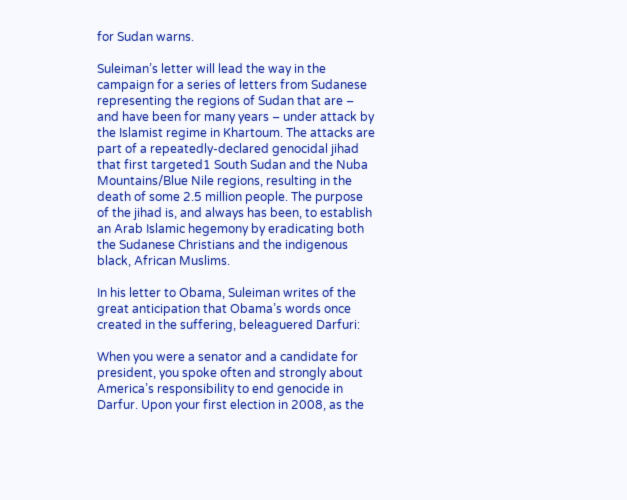for Sudan warns.

Suleiman’s letter will lead the way in the campaign for a series of letters from Sudanese representing the regions of Sudan that are – and have been for many years – under attack by the Islamist regime in Khartoum. The attacks are part of a repeatedly-declared genocidal jihad that first targeted1 South Sudan and the Nuba Mountains/Blue Nile regions, resulting in the death of some 2.5 million people. The purpose of the jihad is, and always has been, to establish an Arab Islamic hegemony by eradicating both the Sudanese Christians and the indigenous black, African Muslims.

In his letter to Obama, Suleiman writes of the great anticipation that Obama’s words once created in the suffering, beleaguered Darfuri:

When you were a senator and a candidate for president, you spoke often and strongly about America’s responsibility to end genocide in Darfur. Upon your first election in 2008, as the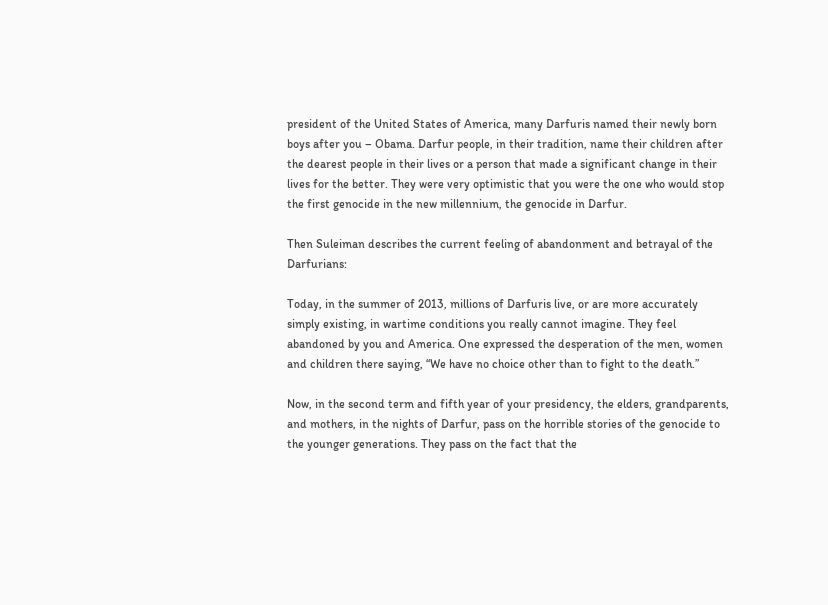president of the United States of America, many Darfuris named their newly born boys after you – Obama. Darfur people, in their tradition, name their children after the dearest people in their lives or a person that made a significant change in their lives for the better. They were very optimistic that you were the one who would stop the first genocide in the new millennium, the genocide in Darfur.

Then Suleiman describes the current feeling of abandonment and betrayal of the Darfurians:

Today, in the summer of 2013, millions of Darfuris live, or are more accurately simply existing, in wartime conditions you really cannot imagine. They feel abandoned by you and America. One expressed the desperation of the men, women and children there saying, “We have no choice other than to fight to the death.”

Now, in the second term and fifth year of your presidency, the elders, grandparents, and mothers, in the nights of Darfur, pass on the horrible stories of the genocide to the younger generations. They pass on the fact that the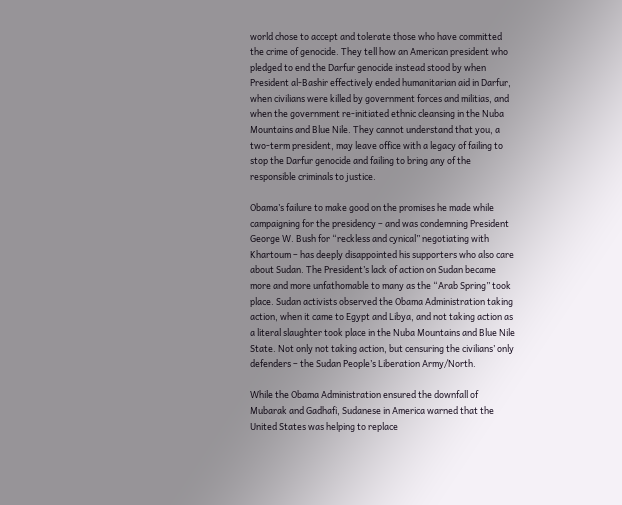world chose to accept and tolerate those who have committed the crime of genocide. They tell how an American president who pledged to end the Darfur genocide instead stood by when President al-Bashir effectively ended humanitarian aid in Darfur, when civilians were killed by government forces and militias, and when the government re-initiated ethnic cleansing in the Nuba Mountains and Blue Nile. They cannot understand that you, a two-term president, may leave office with a legacy of failing to stop the Darfur genocide and failing to bring any of the responsible criminals to justice.

Obama’s failure to make good on the promises he made while campaigning for the presidency – and was condemning President George W. Bush for “reckless and cynical” negotiating with Khartoum – has deeply disappointed his supporters who also care about Sudan. The President’s lack of action on Sudan became more and more unfathomable to many as the “Arab Spring” took place. Sudan activists observed the Obama Administration taking action, when it came to Egypt and Libya, and not taking action as a literal slaughter took place in the Nuba Mountains and Blue Nile State. Not only not taking action, but censuring the civilians’ only defenders – the Sudan People’s Liberation Army/North.

While the Obama Administration ensured the downfall of Mubarak and Gadhafi, Sudanese in America warned that the United States was helping to replace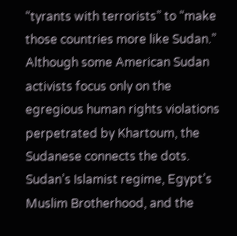“tyrants with terrorists” to “make those countries more like Sudan.” Although some American Sudan activists focus only on the egregious human rights violations perpetrated by Khartoum, the Sudanese connects the dots. Sudan’s Islamist regime, Egypt’s Muslim Brotherhood, and the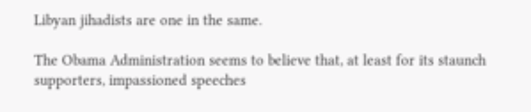Libyan jihadists are one in the same.

The Obama Administration seems to believe that, at least for its staunch supporters, impassioned speeches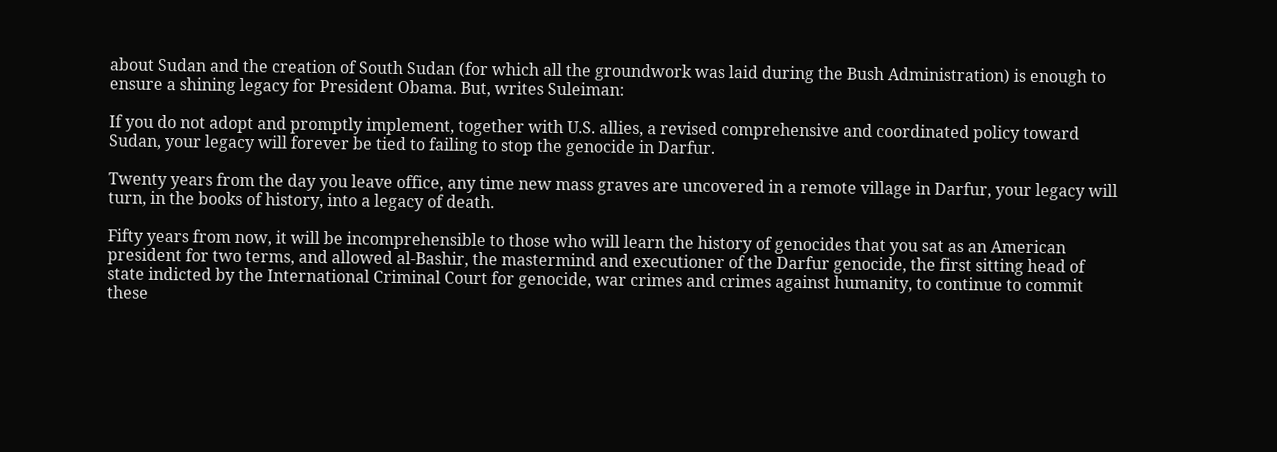about Sudan and the creation of South Sudan (for which all the groundwork was laid during the Bush Administration) is enough to ensure a shining legacy for President Obama. But, writes Suleiman:

If you do not adopt and promptly implement, together with U.S. allies, a revised comprehensive and coordinated policy toward Sudan, your legacy will forever be tied to failing to stop the genocide in Darfur.

Twenty years from the day you leave office, any time new mass graves are uncovered in a remote village in Darfur, your legacy will turn, in the books of history, into a legacy of death.

Fifty years from now, it will be incomprehensible to those who will learn the history of genocides that you sat as an American president for two terms, and allowed al-Bashir, the mastermind and executioner of the Darfur genocide, the first sitting head of state indicted by the International Criminal Court for genocide, war crimes and crimes against humanity, to continue to commit these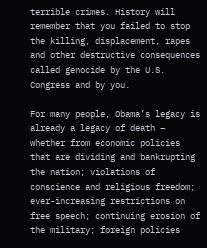terrible crimes. History will remember that you failed to stop the killing, displacement, rapes and other destructive consequences called genocide by the U.S. Congress and by you.

For many people, Obama’s legacy is already a legacy of death – whether from economic policies that are dividing and bankrupting the nation; violations of conscience and religious freedom; ever-increasing restrictions on free speech; continuing erosion of the military; foreign policies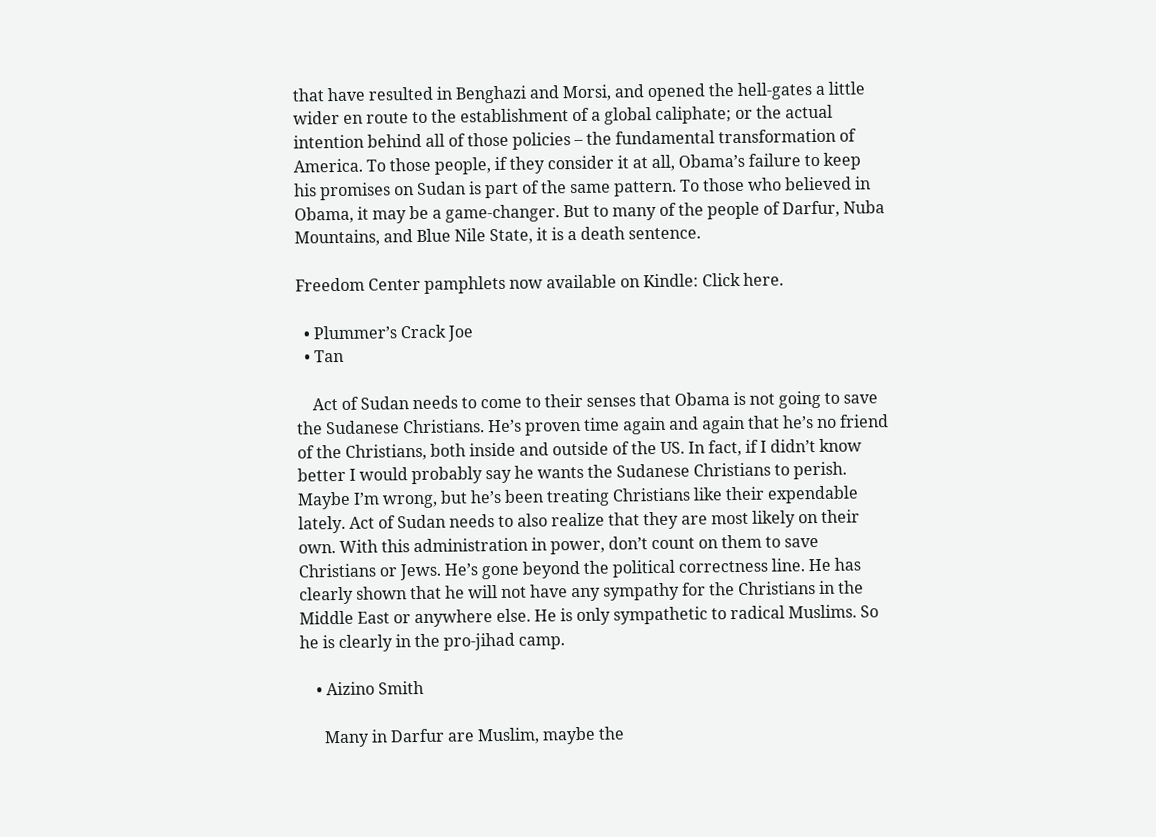that have resulted in Benghazi and Morsi, and opened the hell-gates a little wider en route to the establishment of a global caliphate; or the actual intention behind all of those policies – the fundamental transformation of America. To those people, if they consider it at all, Obama’s failure to keep his promises on Sudan is part of the same pattern. To those who believed in Obama, it may be a game-changer. But to many of the people of Darfur, Nuba Mountains, and Blue Nile State, it is a death sentence.

Freedom Center pamphlets now available on Kindle: Click here.

  • Plummer’s Crack Joe
  • Tan

    Act of Sudan needs to come to their senses that Obama is not going to save the Sudanese Christians. He’s proven time again and again that he’s no friend of the Christians, both inside and outside of the US. In fact, if I didn’t know better I would probably say he wants the Sudanese Christians to perish. Maybe I’m wrong, but he’s been treating Christians like their expendable lately. Act of Sudan needs to also realize that they are most likely on their own. With this administration in power, don’t count on them to save Christians or Jews. He’s gone beyond the political correctness line. He has clearly shown that he will not have any sympathy for the Christians in the Middle East or anywhere else. He is only sympathetic to radical Muslims. So he is clearly in the pro-jihad camp.

    • Aizino Smith

      Many in Darfur are Muslim, maybe the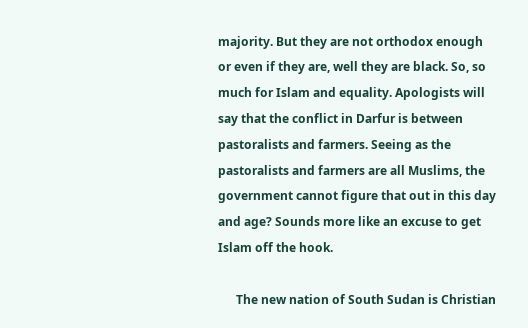majority. But they are not orthodox enough or even if they are, well they are black. So, so much for Islam and equality. Apologists will say that the conflict in Darfur is between pastoralists and farmers. Seeing as the pastoralists and farmers are all Muslims, the government cannot figure that out in this day and age? Sounds more like an excuse to get Islam off the hook.

      The new nation of South Sudan is Christian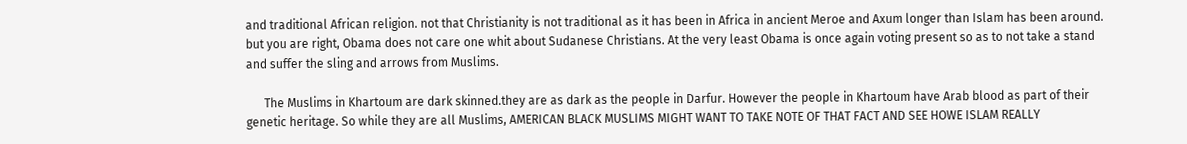and traditional African religion. not that Christianity is not traditional as it has been in Africa in ancient Meroe and Axum longer than Islam has been around. but you are right, Obama does not care one whit about Sudanese Christians. At the very least Obama is once again voting present so as to not take a stand and suffer the sling and arrows from Muslims.

      The Muslims in Khartoum are dark skinned.they are as dark as the people in Darfur. However the people in Khartoum have Arab blood as part of their genetic heritage. So while they are all Muslims, AMERICAN BLACK MUSLIMS MIGHT WANT TO TAKE NOTE OF THAT FACT AND SEE HOWE ISLAM REALLY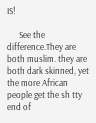IS!

      See the difference.They are both muslim. they are both dark skinned, yet the more African people get the sh tty end of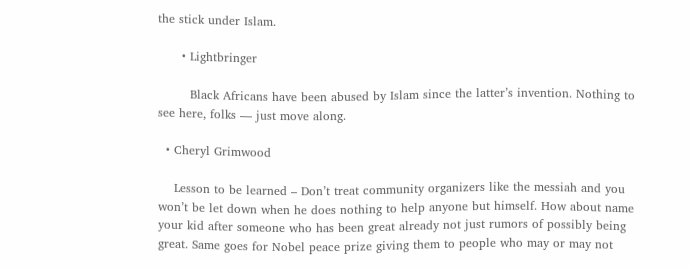the stick under Islam.

      • Lightbringer

        Black Africans have been abused by Islam since the latter’s invention. Nothing to see here, folks — just move along.

  • Cheryl Grimwood

    Lesson to be learned – Don’t treat community organizers like the messiah and you won’t be let down when he does nothing to help anyone but himself. How about name your kid after someone who has been great already not just rumors of possibly being great. Same goes for Nobel peace prize giving them to people who may or may not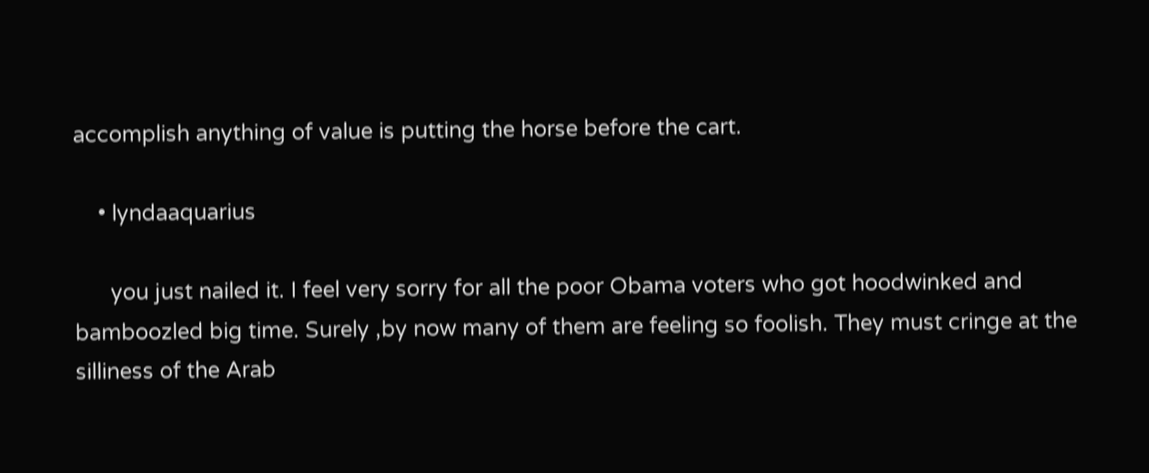accomplish anything of value is putting the horse before the cart.

    • lyndaaquarius

      you just nailed it. I feel very sorry for all the poor Obama voters who got hoodwinked and bamboozled big time. Surely ,by now many of them are feeling so foolish. They must cringe at the silliness of the Arab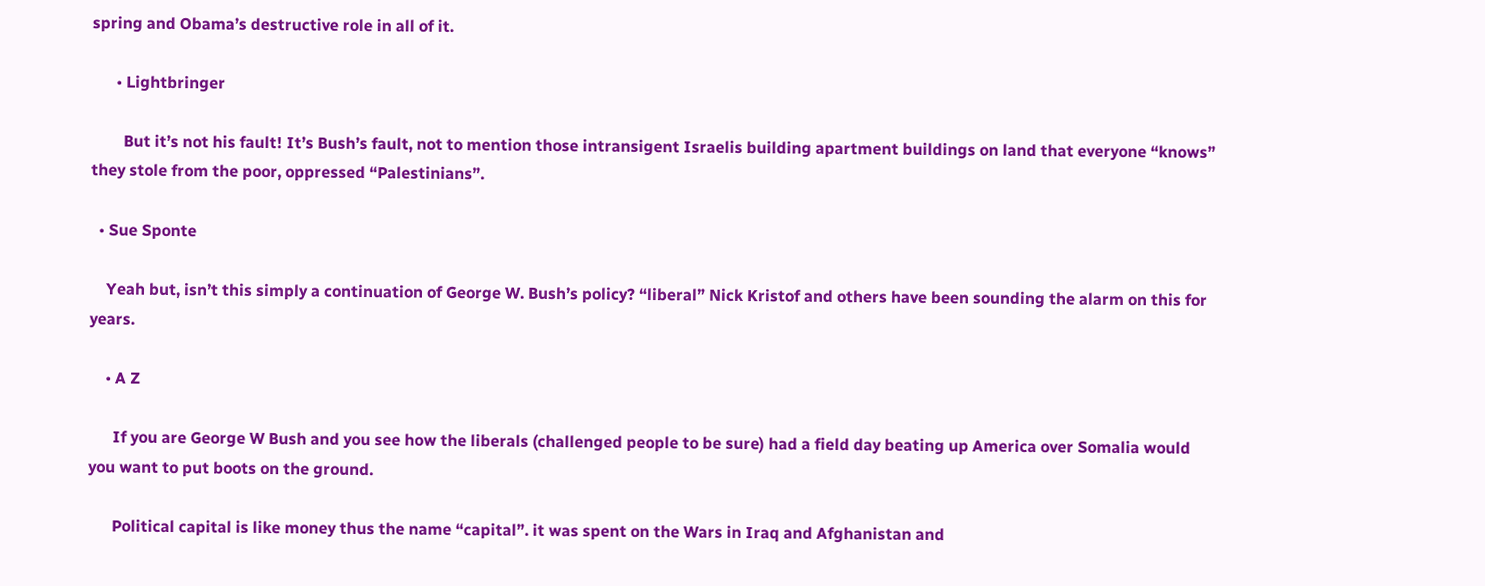spring and Obama’s destructive role in all of it.

      • Lightbringer

        But it’s not his fault! It’s Bush’s fault, not to mention those intransigent Israelis building apartment buildings on land that everyone “knows” they stole from the poor, oppressed “Palestinians”.

  • Sue Sponte

    Yeah but, isn’t this simply a continuation of George W. Bush’s policy? “liberal” Nick Kristof and others have been sounding the alarm on this for years.

    • A Z

      If you are George W Bush and you see how the liberals (challenged people to be sure) had a field day beating up America over Somalia would you want to put boots on the ground.

      Political capital is like money thus the name “capital”. it was spent on the Wars in Iraq and Afghanistan and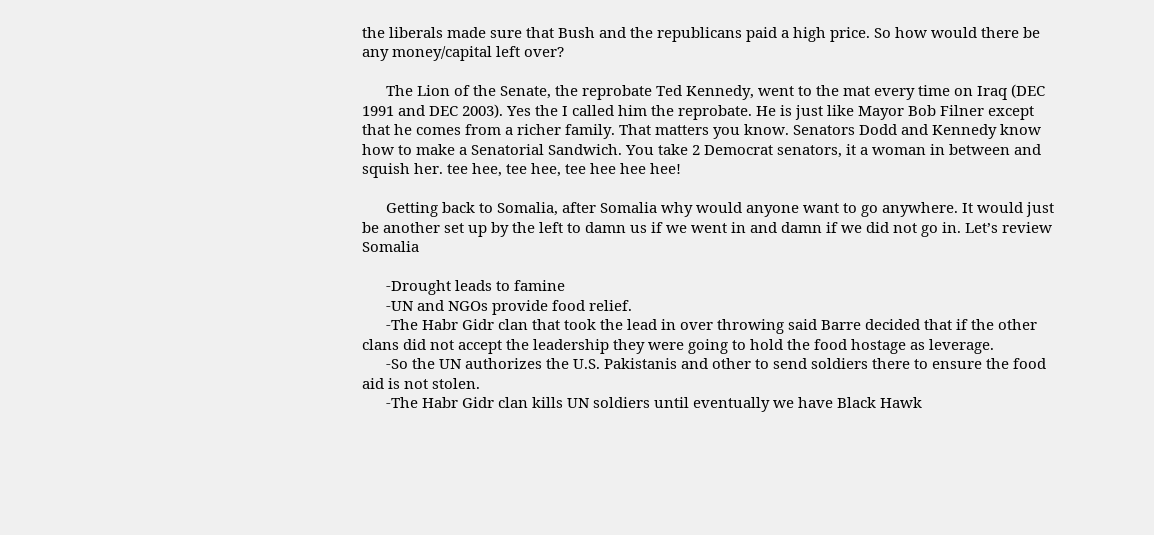the liberals made sure that Bush and the republicans paid a high price. So how would there be any money/capital left over?

      The Lion of the Senate, the reprobate Ted Kennedy, went to the mat every time on Iraq (DEC 1991 and DEC 2003). Yes the I called him the reprobate. He is just like Mayor Bob Filner except that he comes from a richer family. That matters you know. Senators Dodd and Kennedy know how to make a Senatorial Sandwich. You take 2 Democrat senators, it a woman in between and squish her. tee hee, tee hee, tee hee hee hee!

      Getting back to Somalia, after Somalia why would anyone want to go anywhere. It would just be another set up by the left to damn us if we went in and damn if we did not go in. Let’s review Somalia

      -Drought leads to famine
      -UN and NGOs provide food relief.
      -The Habr Gidr clan that took the lead in over throwing said Barre decided that if the other clans did not accept the leadership they were going to hold the food hostage as leverage.
      -So the UN authorizes the U.S. Pakistanis and other to send soldiers there to ensure the food aid is not stolen.
      -The Habr Gidr clan kills UN soldiers until eventually we have Black Hawk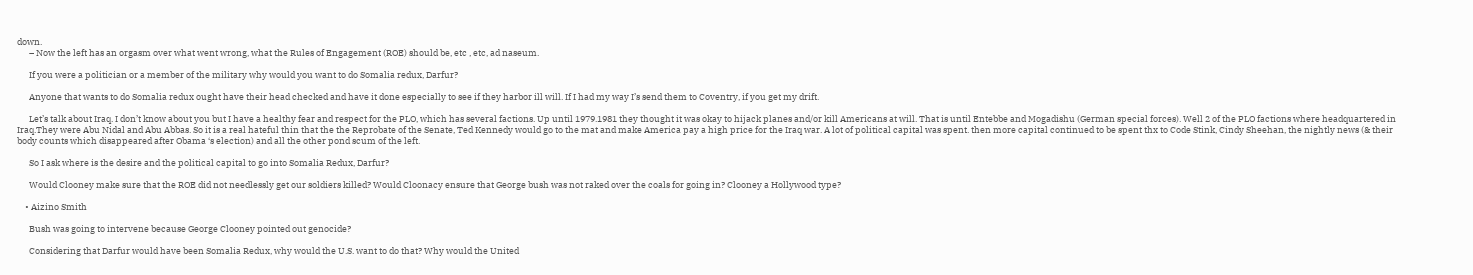down.
      – Now the left has an orgasm over what went wrong, what the Rules of Engagement (ROE) should be, etc , etc, ad naseum.

      If you were a politician or a member of the military why would you want to do Somalia redux, Darfur?

      Anyone that wants to do Somalia redux ought have their head checked and have it done especially to see if they harbor ill will. If I had my way I’s send them to Coventry, if you get my drift.

      Let’s talk about Iraq. I don’t know about you but I have a healthy fear and respect for the PLO, which has several factions. Up until 1979.1981 they thought it was okay to hijack planes and/or kill Americans at will. That is until Entebbe and Mogadishu (German special forces). Well 2 of the PLO factions where headquartered in Iraq.They were Abu Nidal and Abu Abbas. So it is a real hateful thin that the the Reprobate of the Senate, Ted Kennedy would go to the mat and make America pay a high price for the Iraq war. A lot of political capital was spent. then more capital continued to be spent thx to Code Stink, Cindy Sheehan, the nightly news (& their body counts which disappeared after Obama ‘s election) and all the other pond scum of the left.

      So I ask where is the desire and the political capital to go into Somalia Redux, Darfur?

      Would Clooney make sure that the ROE did not needlessly get our soldiers killed? Would Cloonacy ensure that George bush was not raked over the coals for going in? Clooney a Hollywood type?

    • Aizino Smith

      Bush was going to intervene because George Clooney pointed out genocide?

      Considering that Darfur would have been Somalia Redux, why would the U.S. want to do that? Why would the United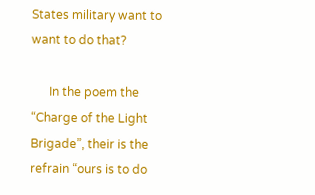States military want to want to do that?

      In the poem the “Charge of the Light Brigade”, their is the refrain “ours is to do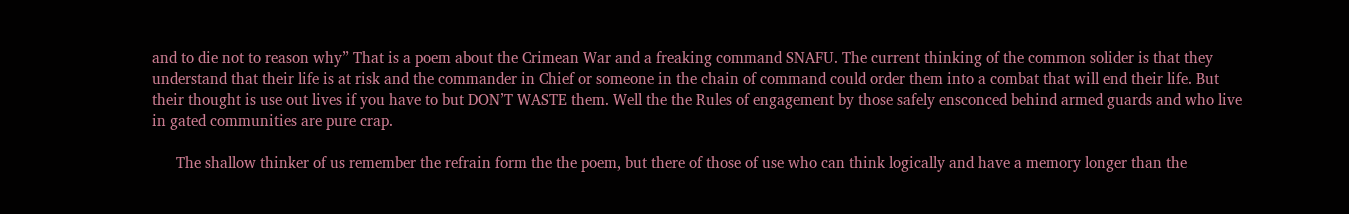and to die not to reason why” That is a poem about the Crimean War and a freaking command SNAFU. The current thinking of the common solider is that they understand that their life is at risk and the commander in Chief or someone in the chain of command could order them into a combat that will end their life. But their thought is use out lives if you have to but DON’T WASTE them. Well the the Rules of engagement by those safely ensconced behind armed guards and who live in gated communities are pure crap.

      The shallow thinker of us remember the refrain form the the poem, but there of those of use who can think logically and have a memory longer than the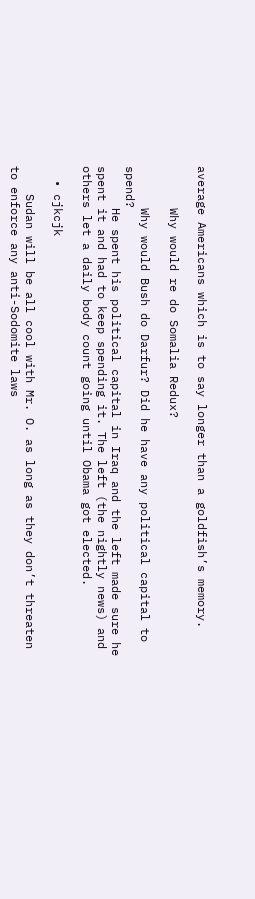average Americans which is to say longer than a goldfish’s memory.

      Why would re do Somalia Redux?

      Why would Bush do Darfur? Did he have any political capital to spend?
      He spent his political capital in Iraq and the left made sure he spent it and had to keep spending it. The left (the nightly news) and others let a daily body count going until Obama got elected.

  • cjkcjk

    Sudan will be all cool with Mr. O. as long as they don’t threaten to enforce any anti-Sodomite laws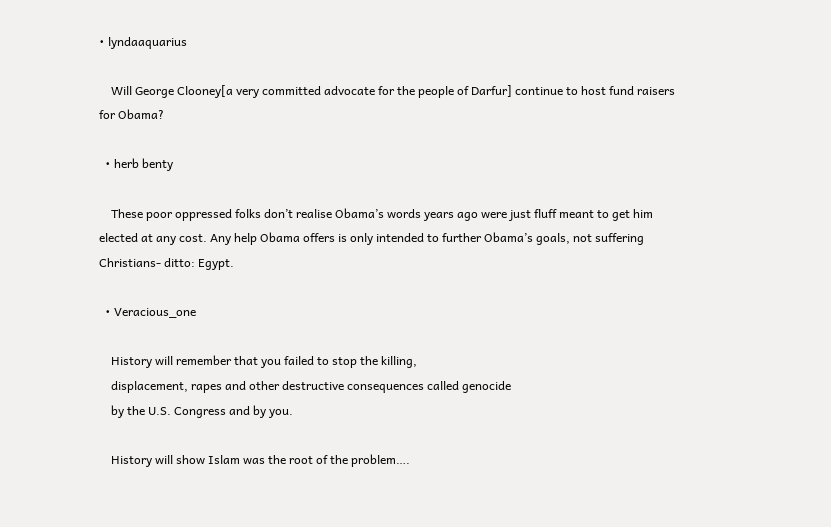• lyndaaquarius

    Will George Clooney[a very committed advocate for the people of Darfur] continue to host fund raisers for Obama?

  • herb benty

    These poor oppressed folks don’t realise Obama’s words years ago were just fluff meant to get him elected at any cost. Any help Obama offers is only intended to further Obama’s goals, not suffering Christians- ditto: Egypt.

  • Veracious_one

    History will remember that you failed to stop the killing,
    displacement, rapes and other destructive consequences called genocide
    by the U.S. Congress and by you.

    History will show Islam was the root of the problem….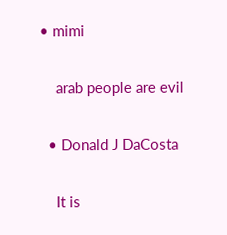• mimi

    arab people are evil

  • Donald J DaCosta

    It is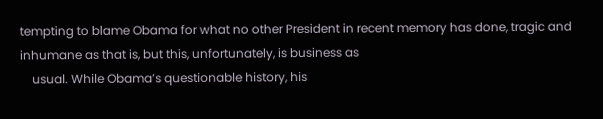tempting to blame Obama for what no other President in recent memory has done, tragic and inhumane as that is, but this, unfortunately, is business as
    usual. While Obama’s questionable history, his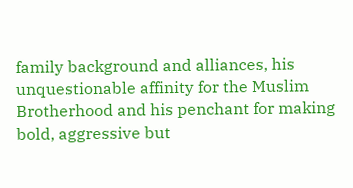family background and alliances, his unquestionable affinity for the Muslim Brotherhood and his penchant for making bold, aggressive but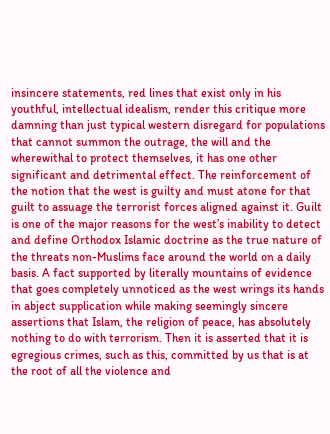insincere statements, red lines that exist only in his youthful, intellectual idealism, render this critique more damning than just typical western disregard for populations that cannot summon the outrage, the will and the wherewithal to protect themselves, it has one other significant and detrimental effect. The reinforcement of the notion that the west is guilty and must atone for that guilt to assuage the terrorist forces aligned against it. Guilt is one of the major reasons for the west’s inability to detect and define Orthodox Islamic doctrine as the true nature of the threats non-Muslims face around the world on a daily basis. A fact supported by literally mountains of evidence that goes completely unnoticed as the west wrings its hands in abject supplication while making seemingly sincere assertions that Islam, the religion of peace, has absolutely nothing to do with terrorism. Then it is asserted that it is egregious crimes, such as this, committed by us that is at the root of all the violence and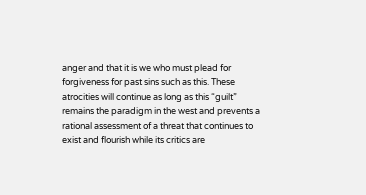anger and that it is we who must plead for forgiveness for past sins such as this. These atrocities will continue as long as this “guilt” remains the paradigm in the west and prevents a rational assessment of a threat that continues to exist and flourish while its critics are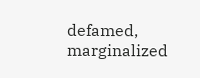defamed, marginalized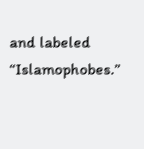and labeled “Islamophobes.”